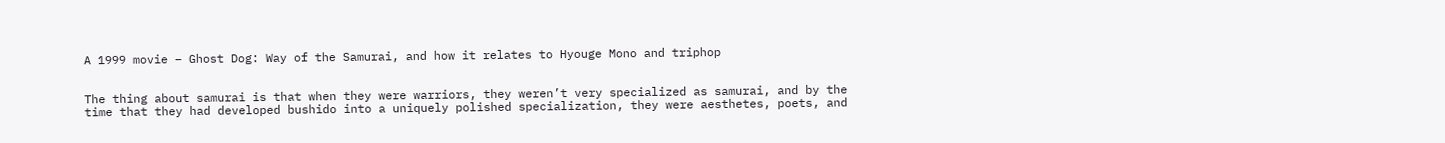A 1999 movie – Ghost Dog: Way of the Samurai, and how it relates to Hyouge Mono and triphop


The thing about samurai is that when they were warriors, they weren’t very specialized as samurai, and by the time that they had developed bushido into a uniquely polished specialization, they were aesthetes, poets, and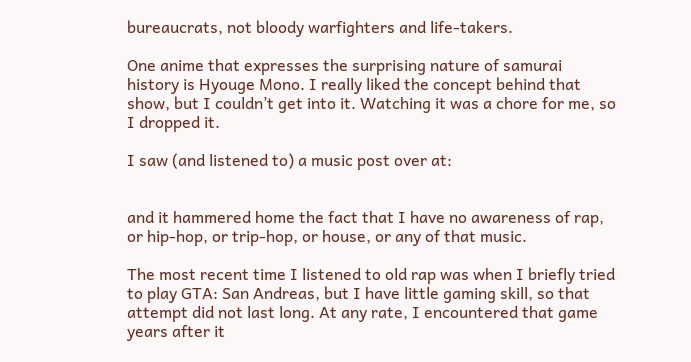bureaucrats, not bloody warfighters and life-takers.

One anime that expresses the surprising nature of samurai history is Hyouge Mono. I really liked the concept behind that show, but I couldn’t get into it. Watching it was a chore for me, so I dropped it.

I saw (and listened to) a music post over at:


and it hammered home the fact that I have no awareness of rap, or hip-hop, or trip-hop, or house, or any of that music.

The most recent time I listened to old rap was when I briefly tried to play GTA: San Andreas, but I have little gaming skill, so that attempt did not last long. At any rate, I encountered that game years after it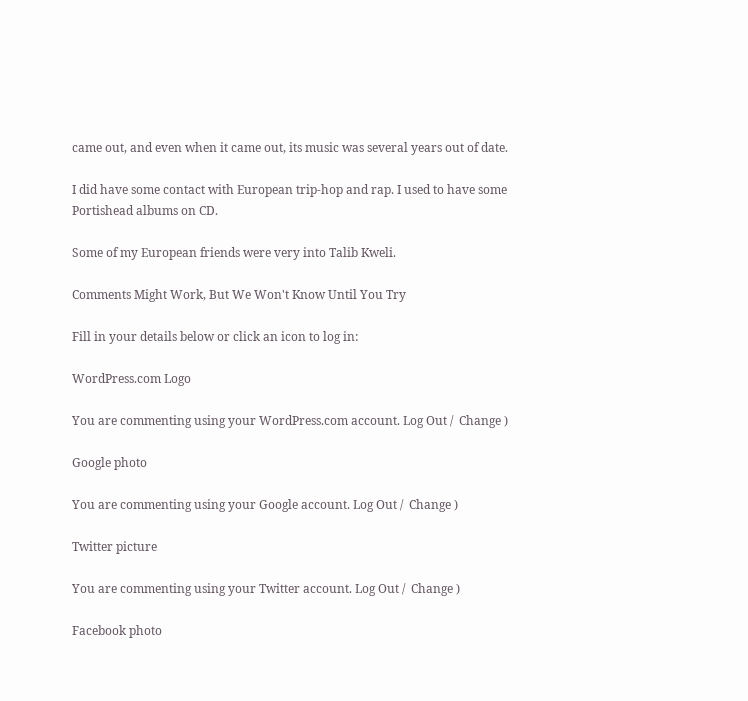came out, and even when it came out, its music was several years out of date.

I did have some contact with European trip-hop and rap. I used to have some Portishead albums on CD.

Some of my European friends were very into Talib Kweli.

Comments Might Work, But We Won't Know Until You Try

Fill in your details below or click an icon to log in:

WordPress.com Logo

You are commenting using your WordPress.com account. Log Out /  Change )

Google photo

You are commenting using your Google account. Log Out /  Change )

Twitter picture

You are commenting using your Twitter account. Log Out /  Change )

Facebook photo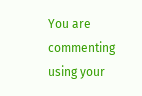You are commenting using your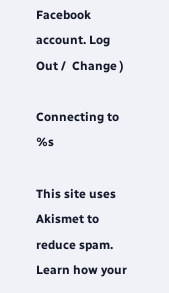Facebook account. Log Out /  Change )

Connecting to %s

This site uses Akismet to reduce spam. Learn how your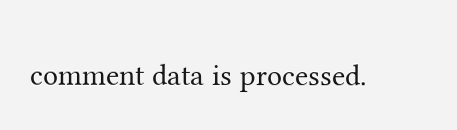comment data is processed.